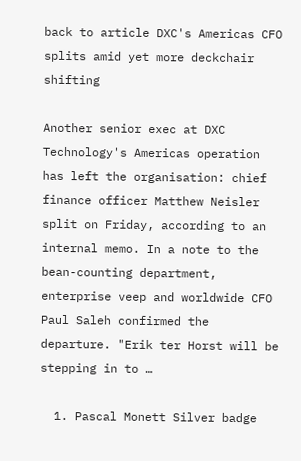back to article DXC's Americas CFO splits amid yet more deckchair shifting

Another senior exec at DXC Technology's Americas operation has left the organisation: chief finance officer Matthew Neisler split on Friday, according to an internal memo. In a note to the bean-counting department, enterprise veep and worldwide CFO Paul Saleh confirmed the departure. "Erik ter Horst will be stepping in to …

  1. Pascal Monett Silver badge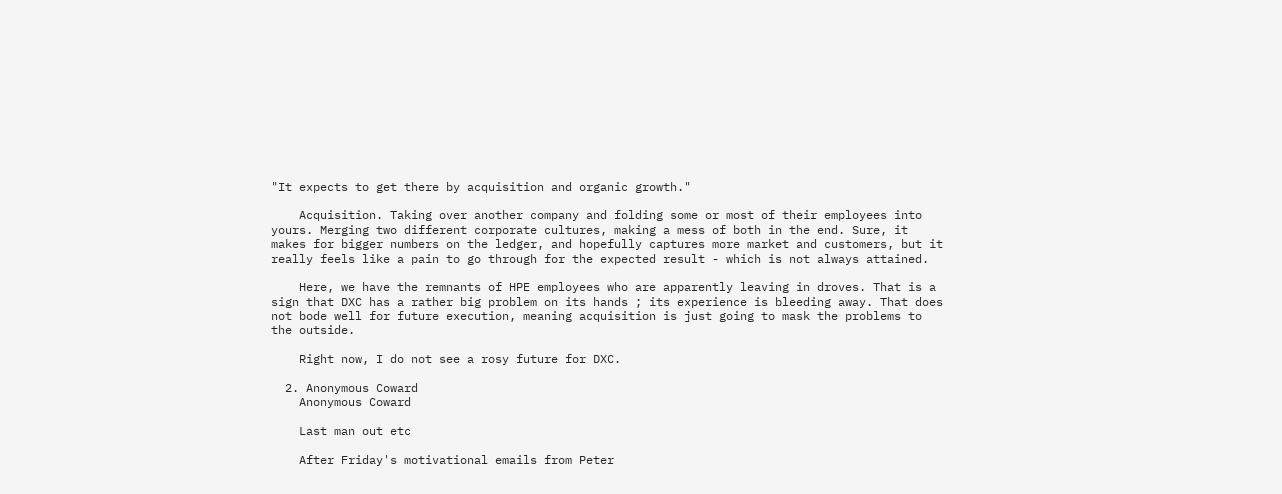"It expects to get there by acquisition and organic growth."

    Acquisition. Taking over another company and folding some or most of their employees into yours. Merging two different corporate cultures, making a mess of both in the end. Sure, it makes for bigger numbers on the ledger, and hopefully captures more market and customers, but it really feels like a pain to go through for the expected result - which is not always attained.

    Here, we have the remnants of HPE employees who are apparently leaving in droves. That is a sign that DXC has a rather big problem on its hands ; its experience is bleeding away. That does not bode well for future execution, meaning acquisition is just going to mask the problems to the outside.

    Right now, I do not see a rosy future for DXC.

  2. Anonymous Coward
    Anonymous Coward

    Last man out etc

    After Friday's motivational emails from Peter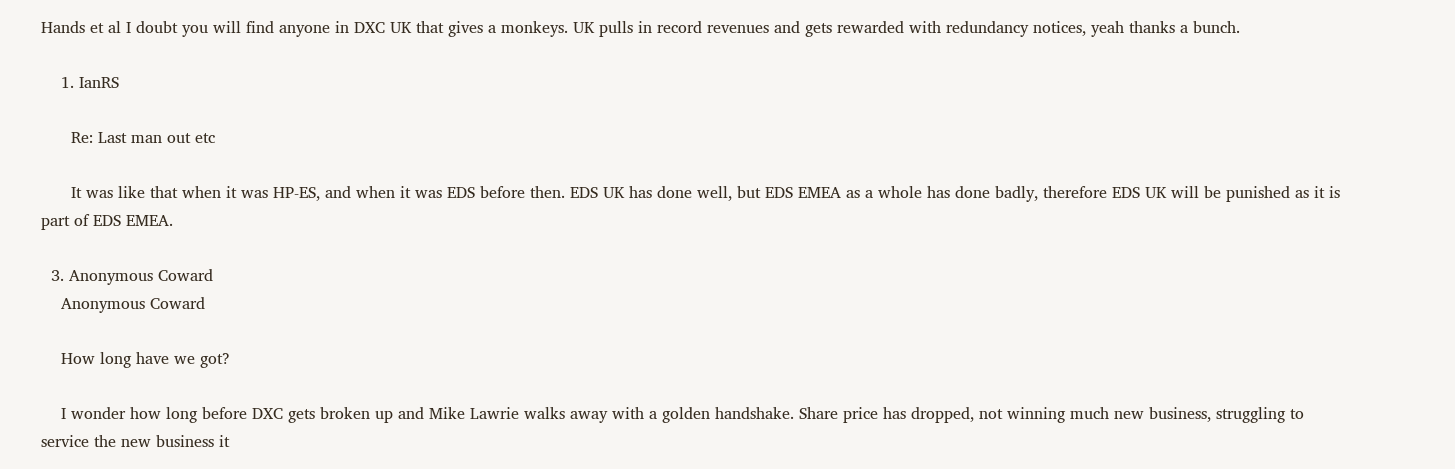Hands et al I doubt you will find anyone in DXC UK that gives a monkeys. UK pulls in record revenues and gets rewarded with redundancy notices, yeah thanks a bunch.

    1. IanRS

      Re: Last man out etc

      It was like that when it was HP-ES, and when it was EDS before then. EDS UK has done well, but EDS EMEA as a whole has done badly, therefore EDS UK will be punished as it is part of EDS EMEA.

  3. Anonymous Coward
    Anonymous Coward

    How long have we got?

    I wonder how long before DXC gets broken up and Mike Lawrie walks away with a golden handshake. Share price has dropped, not winning much new business, struggling to service the new business it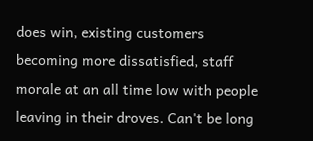does win, existing customers becoming more dissatisfied, staff morale at an all time low with people leaving in their droves. Can't be long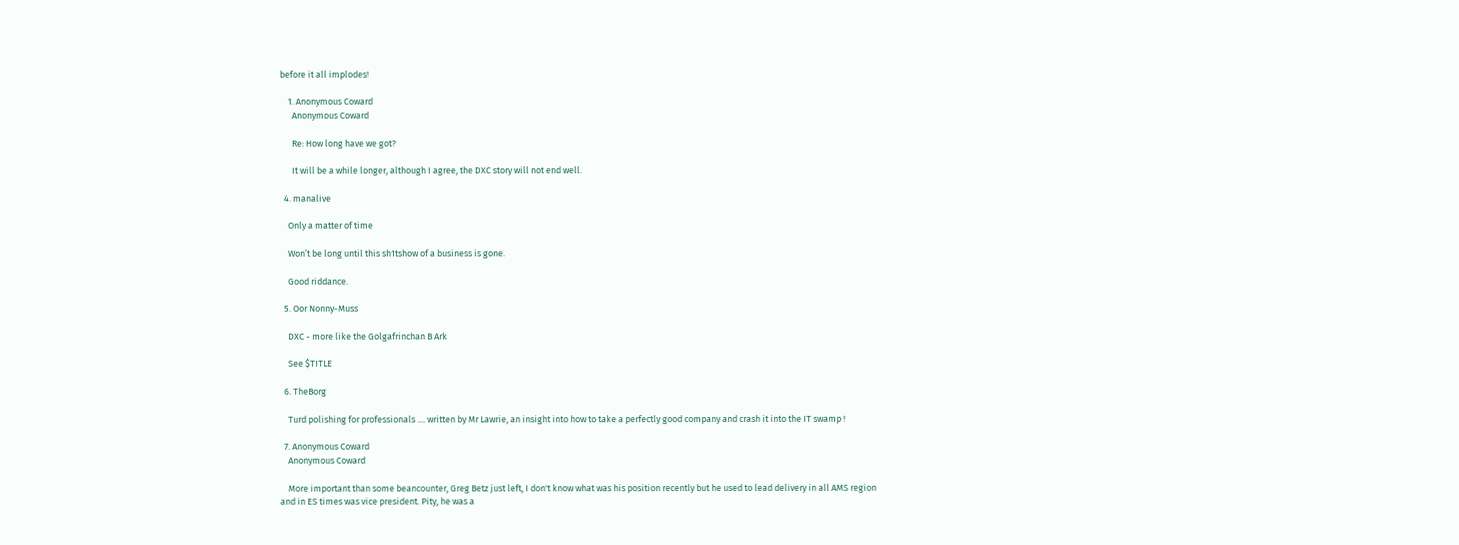before it all implodes!

    1. Anonymous Coward
      Anonymous Coward

      Re: How long have we got?

      It will be a while longer, although I agree, the DXC story will not end well.

  4. manalive

    Only a matter of time

    Won’t be long until this sh1tshow of a business is gone.

    Good riddance.

  5. Oor Nonny-Muss

    DXC - more like the Golgafrinchan B Ark

    See $TITLE

  6. TheBorg

    Turd polishing for professionals .... written by Mr Lawrie, an insight into how to take a perfectly good company and crash it into the IT swamp !

  7. Anonymous Coward
    Anonymous Coward

    More important than some beancounter, Greg Betz just left, I don't know what was his position recently but he used to lead delivery in all AMS region and in ES times was vice president. Pity, he was a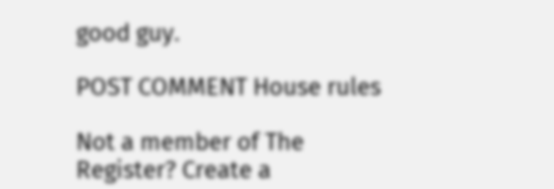good guy.

POST COMMENT House rules

Not a member of The Register? Create a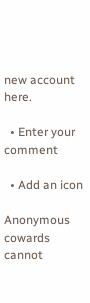new account here.

  • Enter your comment

  • Add an icon

Anonymous cowards cannot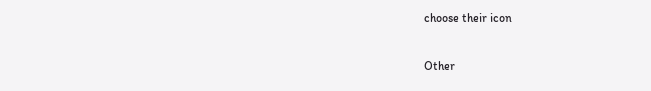choose their icon

Other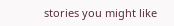stories you might like